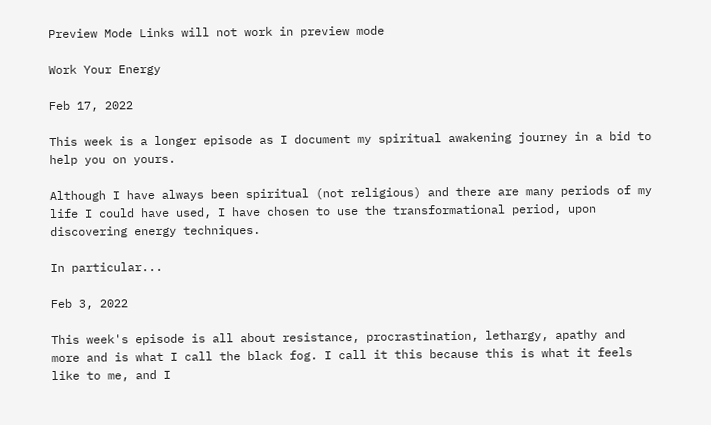Preview Mode Links will not work in preview mode

Work Your Energy

Feb 17, 2022

This week is a longer episode as I document my spiritual awakening journey in a bid to help you on yours.

Although I have always been spiritual (not religious) and there are many periods of my life I could have used, I have chosen to use the transformational period, upon discovering energy techniques.

In particular...

Feb 3, 2022

This week's episode is all about resistance, procrastination, lethargy, apathy and more and is what I call the black fog. I call it this because this is what it feels like to me, and I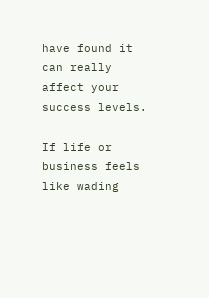have found it can really affect your success levels.

If life or business feels like wading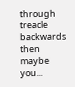through treacle backwards then maybe you...